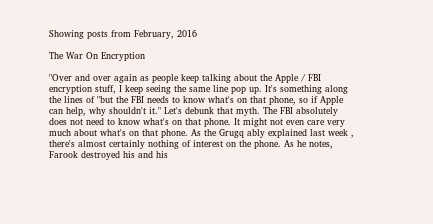Showing posts from February, 2016

The War On Encryption

"Over and over again as people keep talking about the Apple / FBI encryption stuff, I keep seeing the same line pop up. It's something along the lines of "but the FBI needs to know what's on that phone, so if Apple can help, why shouldn't it." Let's debunk that myth. The FBI absolutely does not need to know what's on that phone. It might not even care very much about what's on that phone. As the Grugq ably explained last week , there's almost certainly nothing of interest on the phone. As he notes, Farook destroyed his and his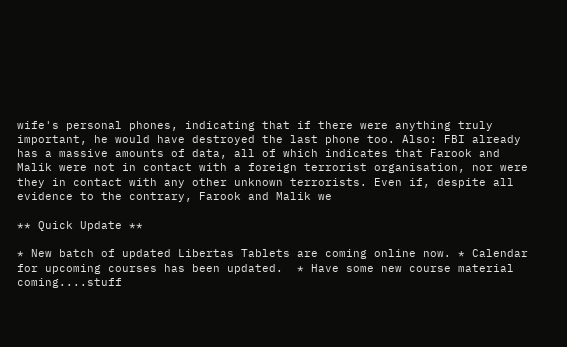wife's personal phones, indicating that if there were anything truly important, he would have destroyed the last phone too. Also: FBI already has a massive amounts of data, all of which indicates that Farook and Malik were not in contact with a foreign terrorist organisation, nor were they in contact with any other unknown terrorists. Even if, despite all evidence to the contrary, Farook and Malik we

** Quick Update **

* New batch of updated Libertas Tablets are coming online now. * Calendar for upcoming courses has been updated.  * Have some new course material coming....stuff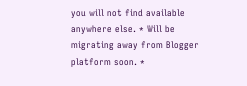you will not find available anywhere else. * Will be migrating away from Blogger platform soon. *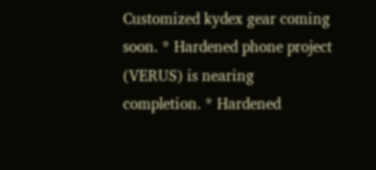Customized kydex gear coming soon. * Hardened phone project (VERUS) is nearing completion. * Hardened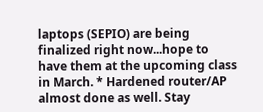laptops (SEPIO) are being finalized right now...hope to have them at the upcoming class in March. * Hardened router/AP almost done as well. Stay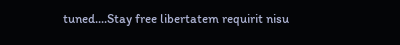tuned....Stay free libertatem requirit nisu